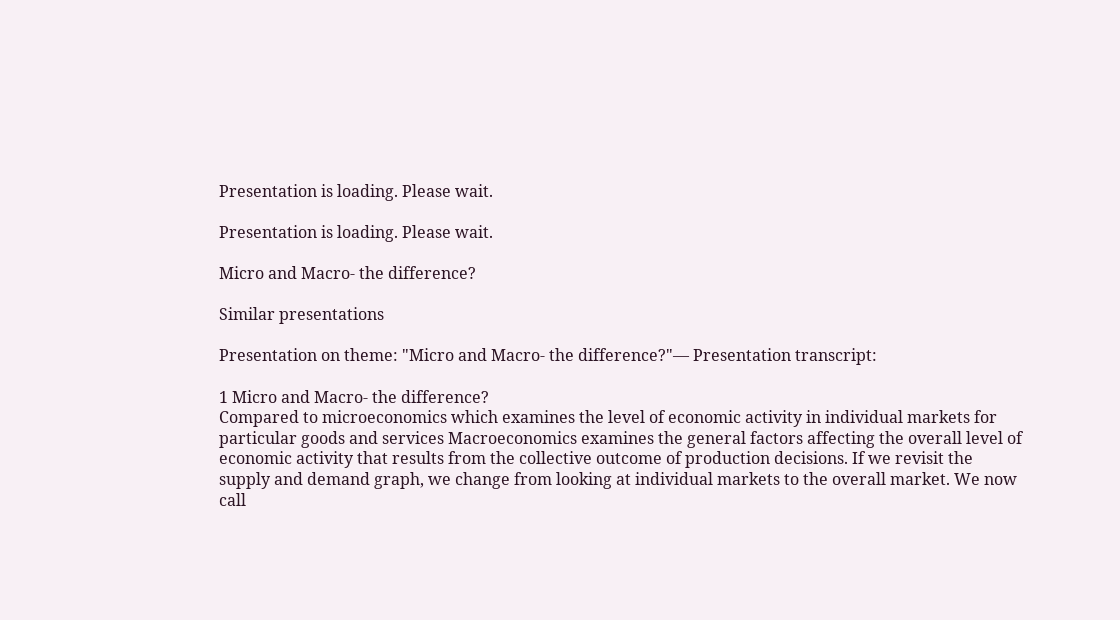Presentation is loading. Please wait.

Presentation is loading. Please wait.

Micro and Macro- the difference?

Similar presentations

Presentation on theme: "Micro and Macro- the difference?"— Presentation transcript:

1 Micro and Macro- the difference?
Compared to microeconomics which examines the level of economic activity in individual markets for particular goods and services Macroeconomics examines the general factors affecting the overall level of economic activity that results from the collective outcome of production decisions. If we revisit the supply and demand graph, we change from looking at individual markets to the overall market. We now call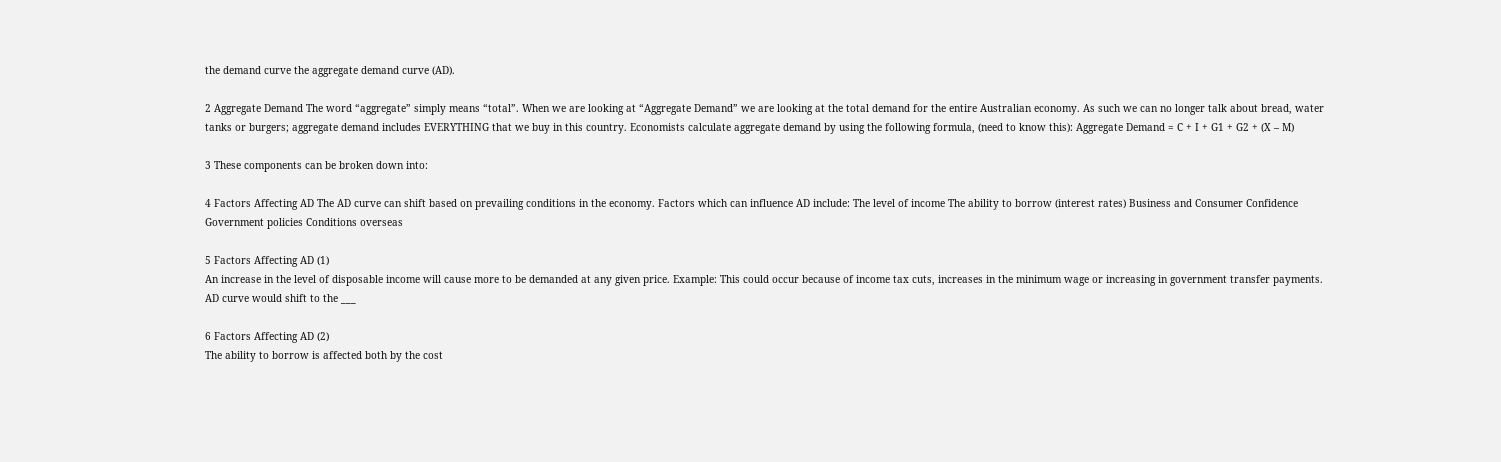the demand curve the aggregate demand curve (AD).

2 Aggregate Demand The word “aggregate” simply means “total”. When we are looking at “Aggregate Demand” we are looking at the total demand for the entire Australian economy. As such we can no longer talk about bread, water tanks or burgers; aggregate demand includes EVERYTHING that we buy in this country. Economists calculate aggregate demand by using the following formula, (need to know this): Aggregate Demand = C + I + G1 + G2 + (X – M)

3 These components can be broken down into:

4 Factors Affecting AD The AD curve can shift based on prevailing conditions in the economy. Factors which can influence AD include: The level of income The ability to borrow (interest rates) Business and Consumer Confidence Government policies Conditions overseas

5 Factors Affecting AD (1)
An increase in the level of disposable income will cause more to be demanded at any given price. Example: This could occur because of income tax cuts, increases in the minimum wage or increasing in government transfer payments. AD curve would shift to the ___

6 Factors Affecting AD (2)
The ability to borrow is affected both by the cost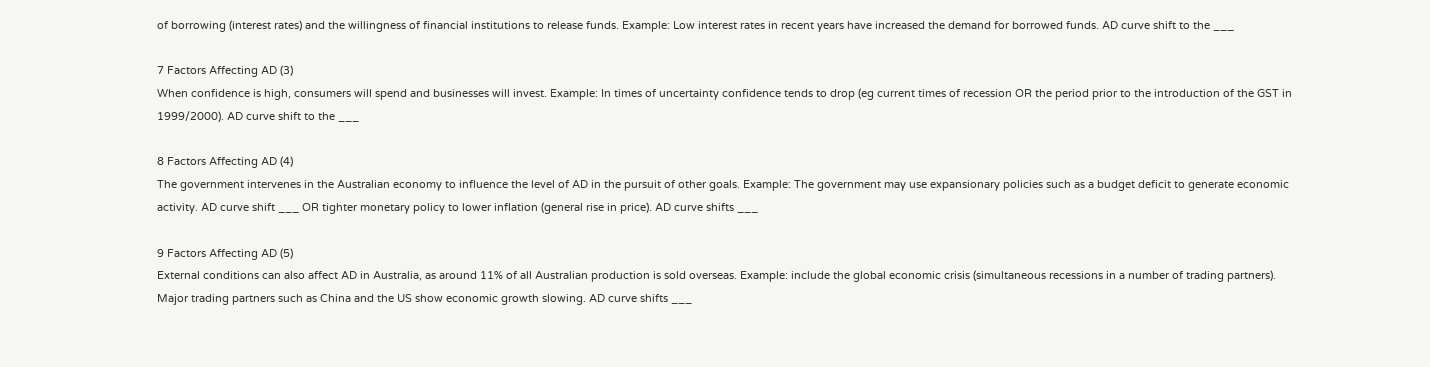of borrowing (interest rates) and the willingness of financial institutions to release funds. Example: Low interest rates in recent years have increased the demand for borrowed funds. AD curve shift to the ___

7 Factors Affecting AD (3)
When confidence is high, consumers will spend and businesses will invest. Example: In times of uncertainty confidence tends to drop (eg current times of recession OR the period prior to the introduction of the GST in 1999/2000). AD curve shift to the ___

8 Factors Affecting AD (4)
The government intervenes in the Australian economy to influence the level of AD in the pursuit of other goals. Example: The government may use expansionary policies such as a budget deficit to generate economic activity. AD curve shift ___ OR tighter monetary policy to lower inflation (general rise in price). AD curve shifts ___

9 Factors Affecting AD (5)
External conditions can also affect AD in Australia, as around 11% of all Australian production is sold overseas. Example: include the global economic crisis (simultaneous recessions in a number of trading partners). Major trading partners such as China and the US show economic growth slowing. AD curve shifts ___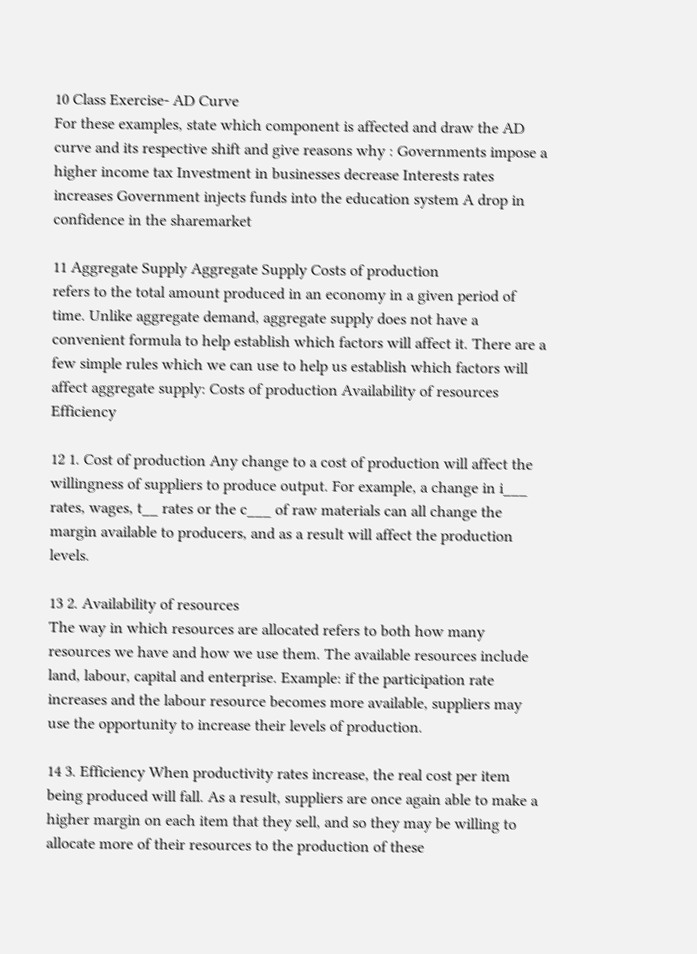10 Class Exercise- AD Curve
For these examples, state which component is affected and draw the AD curve and its respective shift and give reasons why : Governments impose a higher income tax Investment in businesses decrease Interests rates increases Government injects funds into the education system A drop in confidence in the sharemarket

11 Aggregate Supply Aggregate Supply Costs of production
refers to the total amount produced in an economy in a given period of time. Unlike aggregate demand, aggregate supply does not have a convenient formula to help establish which factors will affect it. There are a few simple rules which we can use to help us establish which factors will affect aggregate supply: Costs of production Availability of resources Efficiency

12 1. Cost of production Any change to a cost of production will affect the willingness of suppliers to produce output. For example, a change in i___ rates, wages, t__ rates or the c___ of raw materials can all change the margin available to producers, and as a result will affect the production levels.

13 2. Availability of resources
The way in which resources are allocated refers to both how many resources we have and how we use them. The available resources include land, labour, capital and enterprise. Example: if the participation rate increases and the labour resource becomes more available, suppliers may use the opportunity to increase their levels of production.

14 3. Efficiency When productivity rates increase, the real cost per item being produced will fall. As a result, suppliers are once again able to make a higher margin on each item that they sell, and so they may be willing to allocate more of their resources to the production of these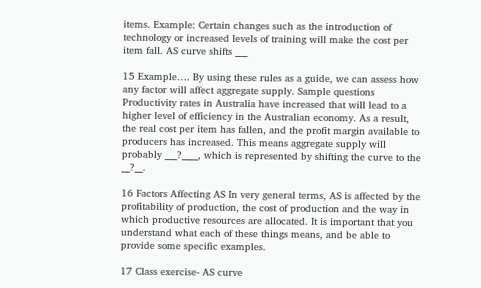items. Example: Certain changes such as the introduction of technology or increased levels of training will make the cost per item fall. AS curve shifts ___

15 Example…. By using these rules as a guide, we can assess how any factor will affect aggregate supply. Sample questions Productivity rates in Australia have increased that will lead to a higher level of efficiency in the Australian economy. As a result, the real cost per item has fallen, and the profit margin available to producers has increased. This means aggregate supply will probably ___?____, which is represented by shifting the curve to the __?__.

16 Factors Affecting AS In very general terms, AS is affected by the profitability of production, the cost of production and the way in which productive resources are allocated. It is important that you understand what each of these things means, and be able to provide some specific examples.

17 Class exercise- AS curve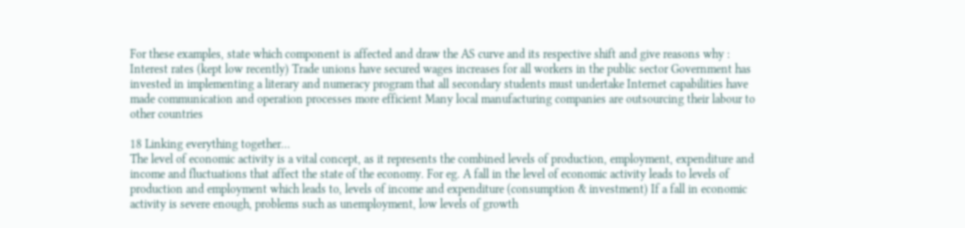For these examples, state which component is affected and draw the AS curve and its respective shift and give reasons why : Interest rates (kept low recently) Trade unions have secured wages increases for all workers in the public sector Government has invested in implementing a literary and numeracy program that all secondary students must undertake Internet capabilities have made communication and operation processes more efficient Many local manufacturing companies are outsourcing their labour to other countries

18 Linking everything together…
The level of economic activity is a vital concept, as it represents the combined levels of production, employment, expenditure and income and fluctuations that affect the state of the economy. For eg. A fall in the level of economic activity leads to levels of production and employment which leads to, levels of income and expenditure (consumption & investment) If a fall in economic activity is severe enough, problems such as unemployment, low levels of growth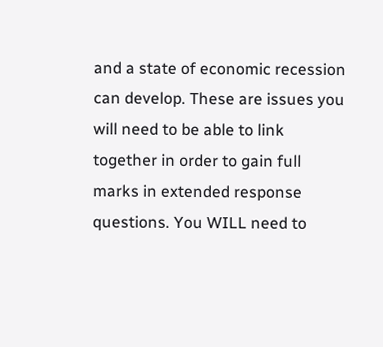and a state of economic recession can develop. These are issues you will need to be able to link together in order to gain full marks in extended response questions. You WILL need to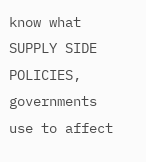know what SUPPLY SIDE POLICIES, governments use to affect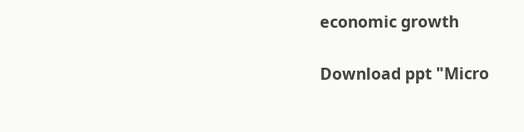economic growth

Download ppt "Micro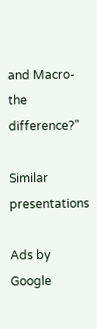and Macro- the difference?"

Similar presentations

Ads by Google